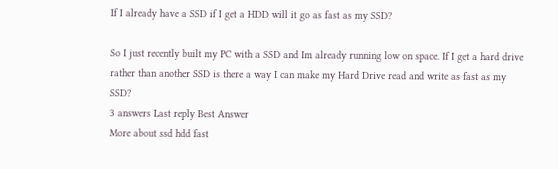If I already have a SSD if I get a HDD will it go as fast as my SSD?

So I just recently built my PC with a SSD and Im already running low on space. If I get a hard drive rather than another SSD is there a way I can make my Hard Drive read and write as fast as my SSD?
3 answers Last reply Best Answer
More about ssd hdd fast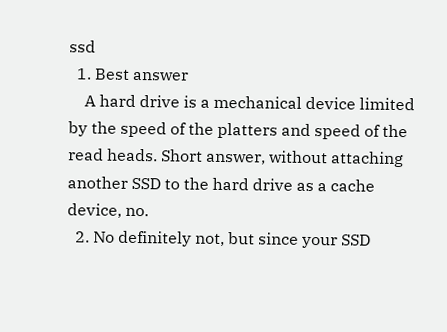ssd
  1. Best answer
    A hard drive is a mechanical device limited by the speed of the platters and speed of the read heads. Short answer, without attaching another SSD to the hard drive as a cache device, no.
  2. No definitely not, but since your SSD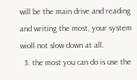will be the main drive and reading and writing the most, your system wioll not slow down at all.
  3. the most you can do is use the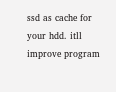ssd as cache for your hdd. itll improve program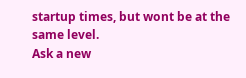startup times, but wont be at the same level.
Ask a new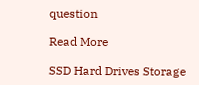question

Read More

SSD Hard Drives Storage